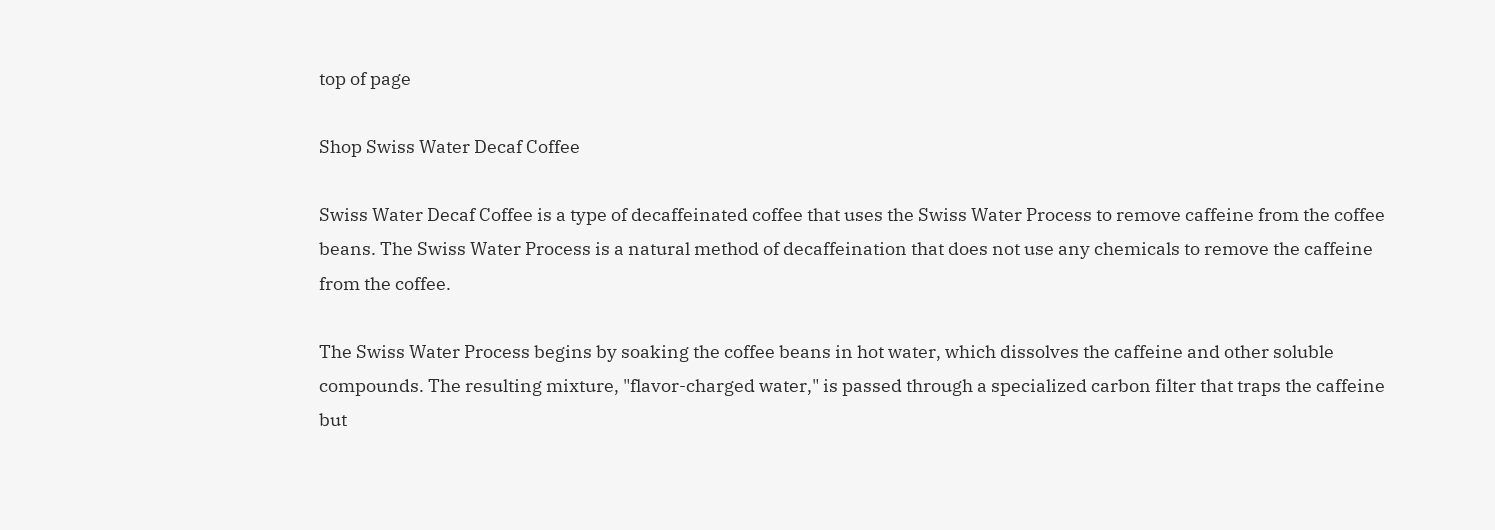top of page

Shop Swiss Water Decaf Coffee

Swiss Water Decaf Coffee is a type of decaffeinated coffee that uses the Swiss Water Process to remove caffeine from the coffee beans. The Swiss Water Process is a natural method of decaffeination that does not use any chemicals to remove the caffeine from the coffee.

The Swiss Water Process begins by soaking the coffee beans in hot water, which dissolves the caffeine and other soluble compounds. The resulting mixture, "flavor-charged water," is passed through a specialized carbon filter that traps the caffeine but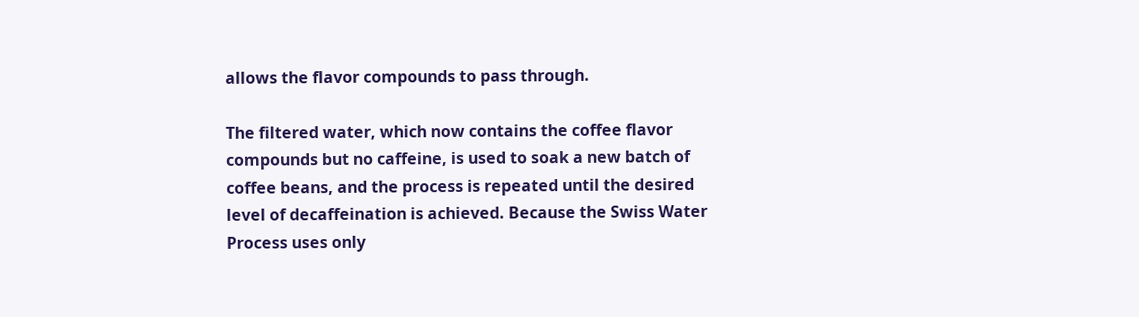allows the flavor compounds to pass through.

The filtered water, which now contains the coffee flavor compounds but no caffeine, is used to soak a new batch of coffee beans, and the process is repeated until the desired level of decaffeination is achieved. Because the Swiss Water Process uses only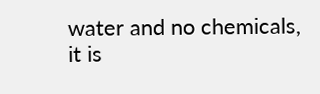water and no chemicals, it is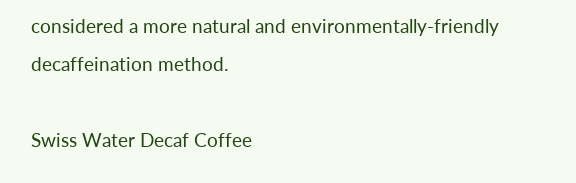considered a more natural and environmentally-friendly decaffeination method.

Swiss Water Decaf Coffee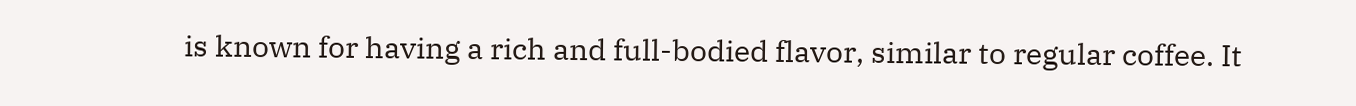is known for having a rich and full-bodied flavor, similar to regular coffee. It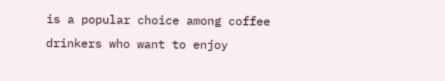is a popular choice among coffee drinkers who want to enjoy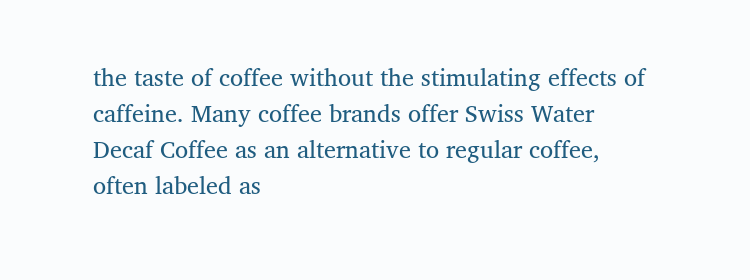the taste of coffee without the stimulating effects of caffeine. Many coffee brands offer Swiss Water Decaf Coffee as an alternative to regular coffee, often labeled as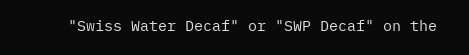"Swiss Water Decaf" or "SWP Decaf" on the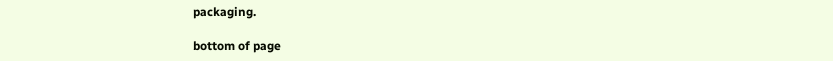packaging.

bottom of page